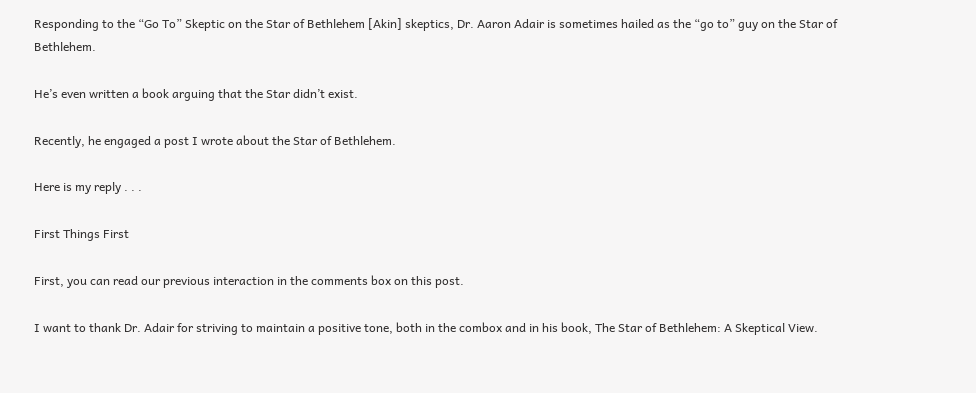Responding to the “Go To” Skeptic on the Star of Bethlehem [Akin] skeptics, Dr. Aaron Adair is sometimes hailed as the “go to” guy on the Star of Bethlehem.

He’s even written a book arguing that the Star didn’t exist.

Recently, he engaged a post I wrote about the Star of Bethlehem.

Here is my reply . . .

First Things First

First, you can read our previous interaction in the comments box on this post.

I want to thank Dr. Adair for striving to maintain a positive tone, both in the combox and in his book, The Star of Bethlehem: A Skeptical View.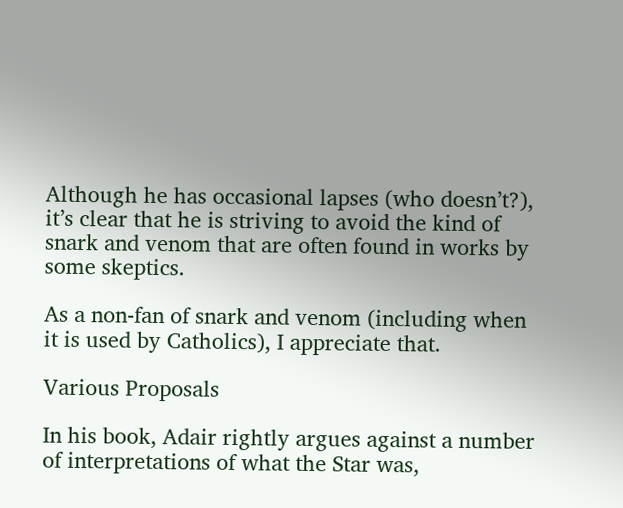Although he has occasional lapses (who doesn’t?), it’s clear that he is striving to avoid the kind of snark and venom that are often found in works by some skeptics.

As a non-fan of snark and venom (including when it is used by Catholics), I appreciate that.

Various Proposals

In his book, Adair rightly argues against a number of interpretations of what the Star was,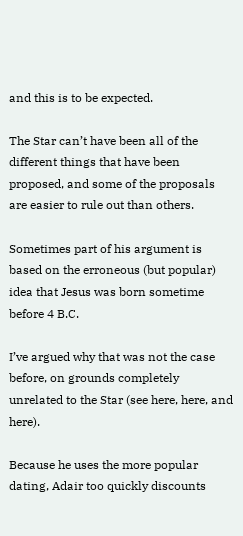and this is to be expected.

The Star can’t have been all of the different things that have been proposed, and some of the proposals are easier to rule out than others.

Sometimes part of his argument is based on the erroneous (but popular) idea that Jesus was born sometime before 4 B.C.

I’ve argued why that was not the case before, on grounds completely unrelated to the Star (see here, here, and here).

Because he uses the more popular dating, Adair too quickly discounts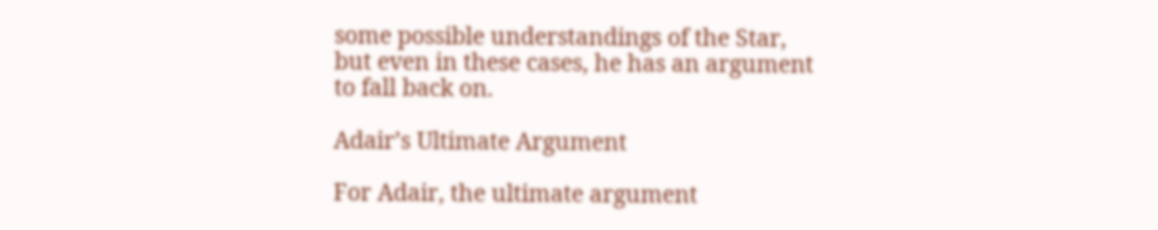some possible understandings of the Star, but even in these cases, he has an argument to fall back on.

Adair’s Ultimate Argument

For Adair, the ultimate argument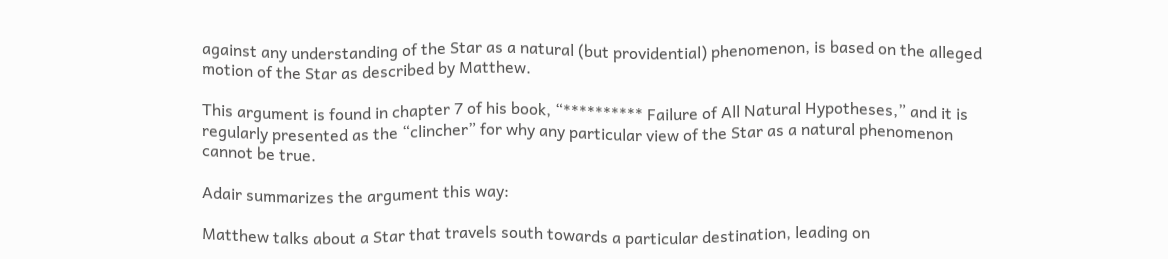against any understanding of the Star as a natural (but providential) phenomenon, is based on the alleged motion of the Star as described by Matthew.

This argument is found in chapter 7 of his book, “********** Failure of All Natural Hypotheses,” and it is regularly presented as the “clincher” for why any particular view of the Star as a natural phenomenon cannot be true.

Adair summarizes the argument this way:

Matthew talks about a Star that travels south towards a particular destination, leading on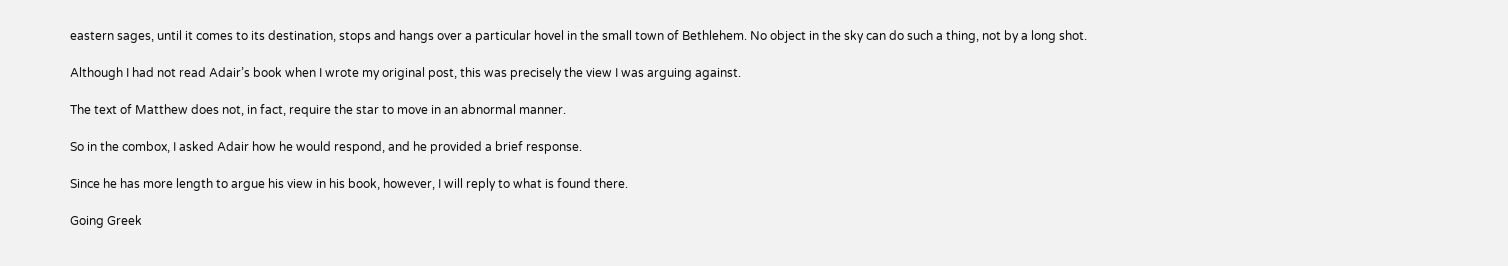eastern sages, until it comes to its destination, stops and hangs over a particular hovel in the small town of Bethlehem. No object in the sky can do such a thing, not by a long shot.

Although I had not read Adair’s book when I wrote my original post, this was precisely the view I was arguing against.

The text of Matthew does not, in fact, require the star to move in an abnormal manner.

So in the combox, I asked Adair how he would respond, and he provided a brief response.

Since he has more length to argue his view in his book, however, I will reply to what is found there.

Going Greek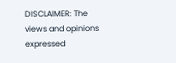DISCLAIMER: The views and opinions expressed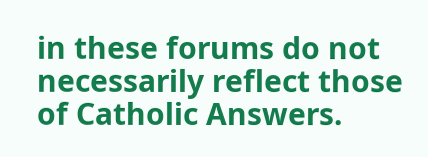in these forums do not necessarily reflect those of Catholic Answers.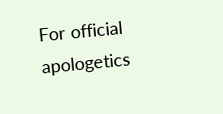For official apologetics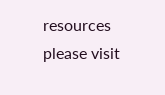resources please visit